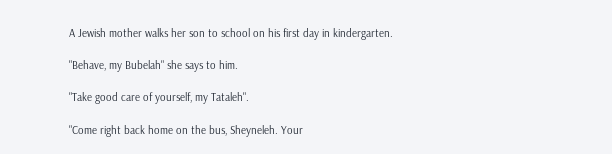A Jewish mother walks her son to school on his first day in kindergarten.

"Behave, my Bubelah" she says to him.

"Take good care of yourself, my Tataleh".

"Come right back home on the bus, Sheyneleh. Your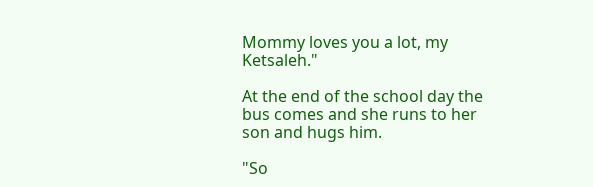Mommy loves you a lot, my Ketsaleh."

At the end of the school day the bus comes and she runs to her son and hugs him.

"So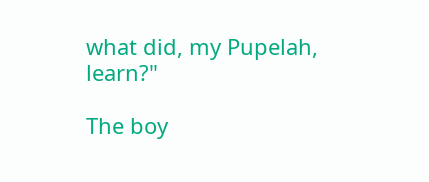what did, my Pupelah, learn?"

The boy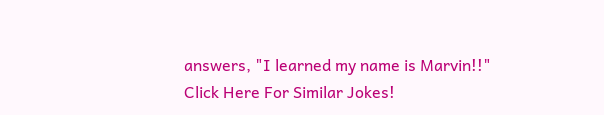answers, "I learned my name is Marvin!!"
Click Here For Similar Jokes!